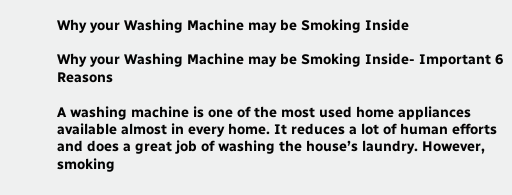Why your Washing Machine may be Smoking Inside

Why your Washing Machine may be Smoking Inside- Important 6 Reasons

A washing machine is one of the most used home appliances available almost in every home. It reduces a lot of human efforts and does a great job of washing the house’s laundry. However, smoking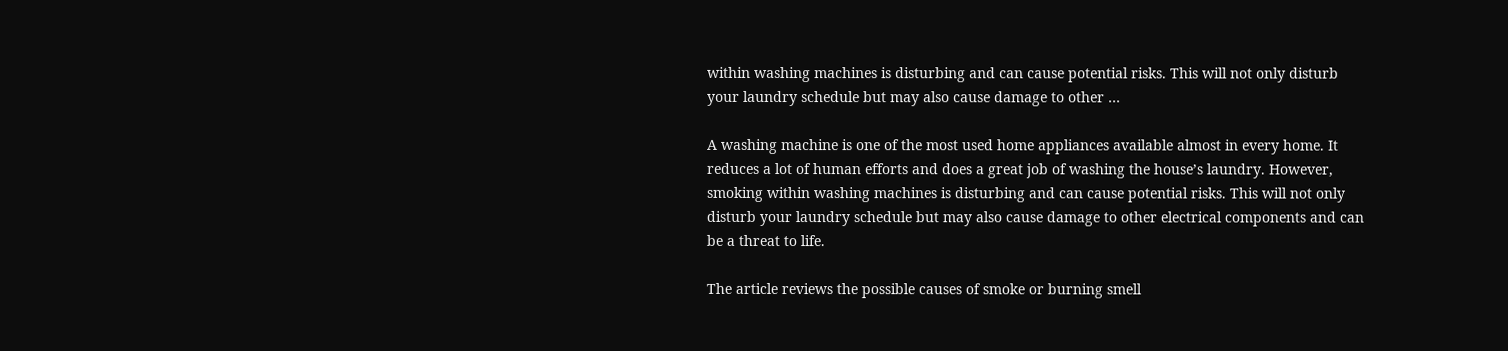within washing machines is disturbing and can cause potential risks. This will not only disturb your laundry schedule but may also cause damage to other …

A washing machine is one of the most used home appliances available almost in every home. It reduces a lot of human efforts and does a great job of washing the house’s laundry. However, smoking within washing machines is disturbing and can cause potential risks. This will not only disturb your laundry schedule but may also cause damage to other electrical components and can be a threat to life.

The article reviews the possible causes of smoke or burning smell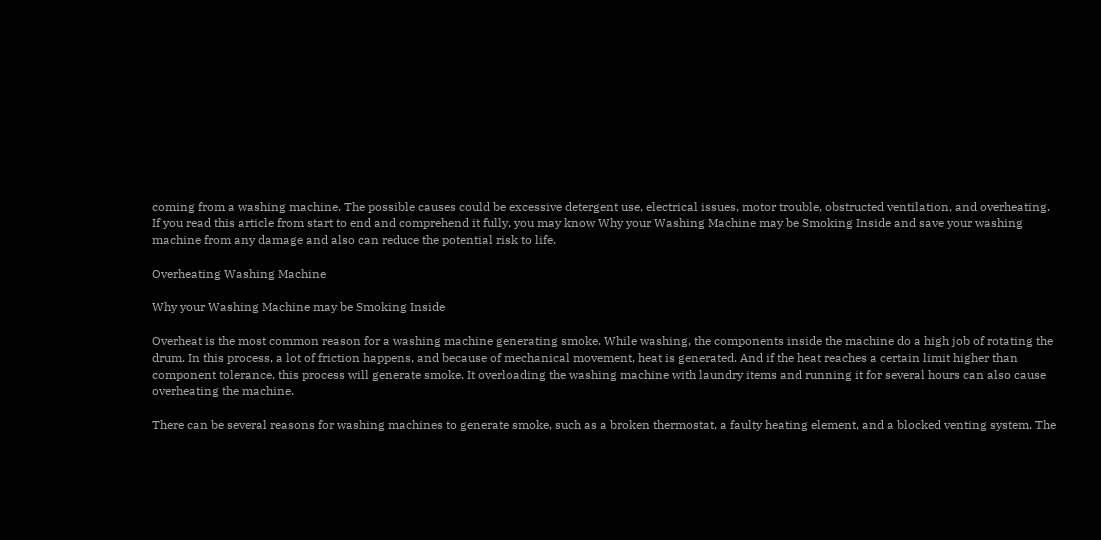coming from a washing machine. The possible causes could be excessive detergent use, electrical issues, motor trouble, obstructed ventilation, and overheating. If you read this article from start to end and comprehend it fully, you may know Why your Washing Machine may be Smoking Inside and save your washing machine from any damage and also can reduce the potential risk to life.

Overheating Washing Machine

Why your Washing Machine may be Smoking Inside

Overheat is the most common reason for a washing machine generating smoke. While washing, the components inside the machine do a high job of rotating the drum. In this process, a lot of friction happens, and because of mechanical movement, heat is generated. And if the heat reaches a certain limit higher than component tolerance, this process will generate smoke. It overloading the washing machine with laundry items and running it for several hours can also cause overheating the machine.

There can be several reasons for washing machines to generate smoke, such as a broken thermostat, a faulty heating element, and a blocked venting system. The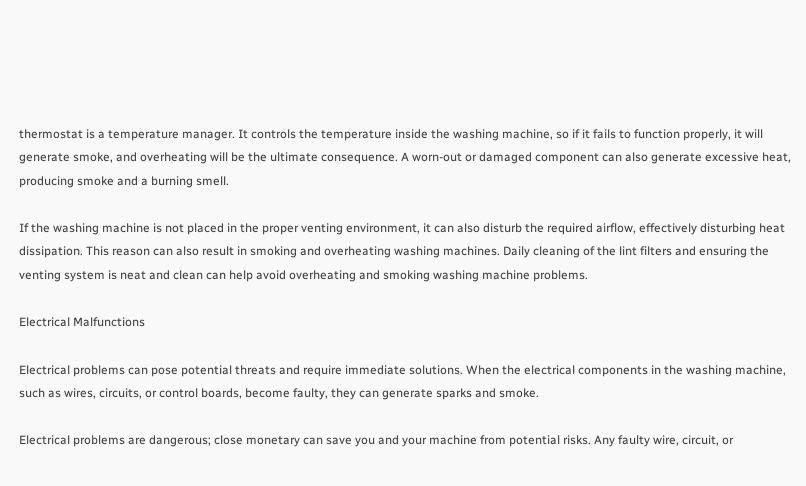thermostat is a temperature manager. It controls the temperature inside the washing machine, so if it fails to function properly, it will generate smoke, and overheating will be the ultimate consequence. A worn-out or damaged component can also generate excessive heat, producing smoke and a burning smell.

If the washing machine is not placed in the proper venting environment, it can also disturb the required airflow, effectively disturbing heat dissipation. This reason can also result in smoking and overheating washing machines. Daily cleaning of the lint filters and ensuring the venting system is neat and clean can help avoid overheating and smoking washing machine problems.

Electrical Malfunctions

Electrical problems can pose potential threats and require immediate solutions. When the electrical components in the washing machine, such as wires, circuits, or control boards, become faulty, they can generate sparks and smoke.

Electrical problems are dangerous; close monetary can save you and your machine from potential risks. Any faulty wire, circuit, or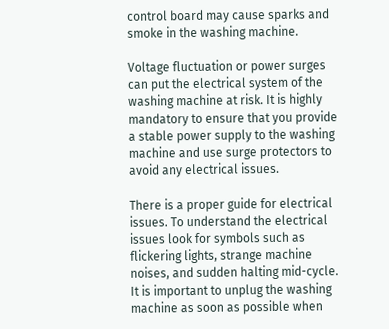control board may cause sparks and smoke in the washing machine.

Voltage fluctuation or power surges can put the electrical system of the washing machine at risk. It is highly mandatory to ensure that you provide a stable power supply to the washing machine and use surge protectors to avoid any electrical issues.

There is a proper guide for electrical issues. To understand the electrical issues look for symbols such as flickering lights, strange machine noises, and sudden halting mid-cycle. It is important to unplug the washing machine as soon as possible when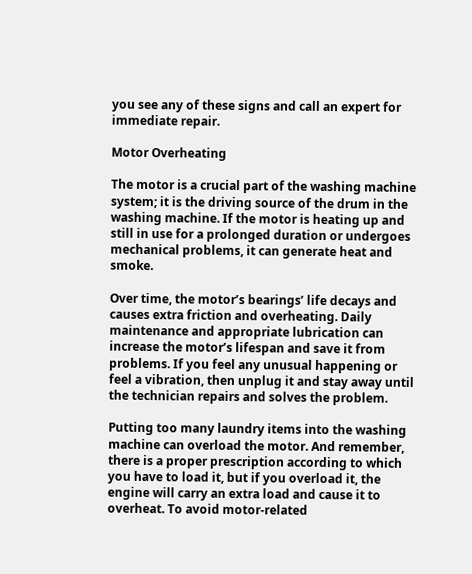you see any of these signs and call an expert for immediate repair.

Motor Overheating

The motor is a crucial part of the washing machine system; it is the driving source of the drum in the washing machine. If the motor is heating up and still in use for a prolonged duration or undergoes mechanical problems, it can generate heat and smoke.

Over time, the motor’s bearings’ life decays and causes extra friction and overheating. Daily maintenance and appropriate lubrication can increase the motor’s lifespan and save it from problems. If you feel any unusual happening or feel a vibration, then unplug it and stay away until the technician repairs and solves the problem.

Putting too many laundry items into the washing machine can overload the motor. And remember, there is a proper prescription according to which you have to load it, but if you overload it, the engine will carry an extra load and cause it to overheat. To avoid motor-related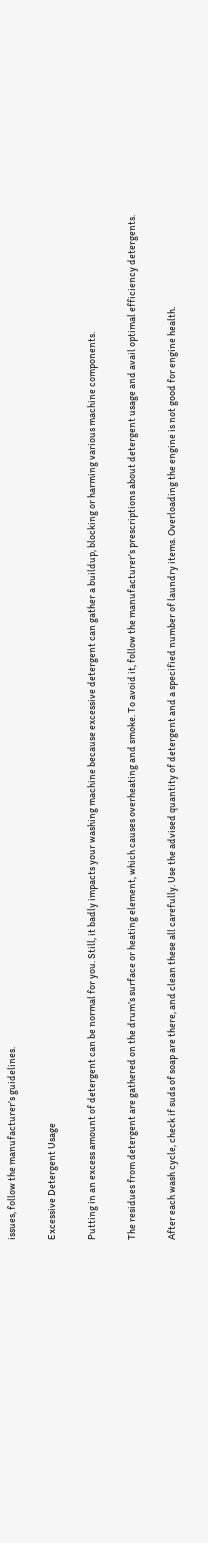issues, follow the manufacturer’s guidelines.

Excessive Detergent Usage

Putting in an excess amount of detergent can be normal for you. Still, it badly impacts your washing machine because excessive detergent can gather a buildup, blocking or harming various machine components.

The residues from detergent are gathered on the drum’s surface or heating element, which causes overheating and smoke. To avoid it, follow the manufacturer’s prescriptions about detergent usage and avail optimal efficiency detergents.

After each wash cycle, check if suds of soap are there, and clean these all carefully. Use the advised quantity of detergent and a specified number of laundry items. Overloading the engine is not good for engine health.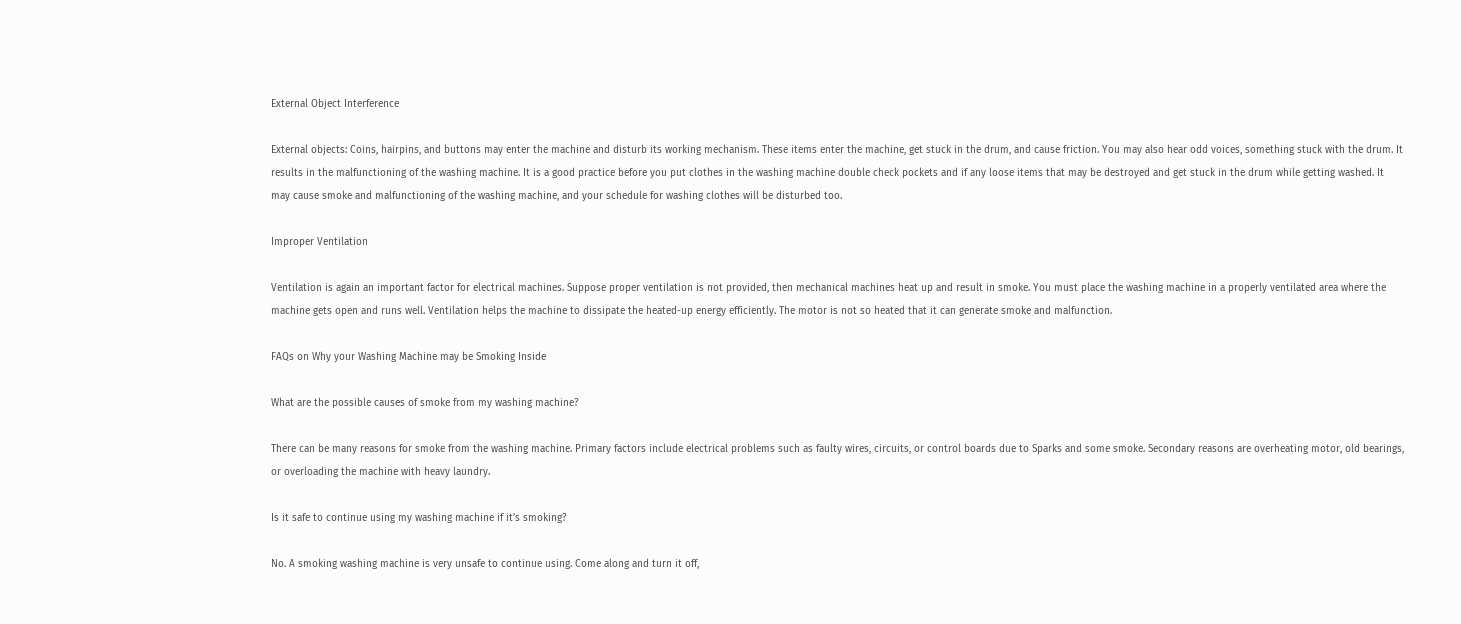External Object Interference

External objects: Coins, hairpins, and buttons may enter the machine and disturb its working mechanism. These items enter the machine, get stuck in the drum, and cause friction. You may also hear odd voices, something stuck with the drum. It results in the malfunctioning of the washing machine. It is a good practice before you put clothes in the washing machine double check pockets and if any loose items that may be destroyed and get stuck in the drum while getting washed. It may cause smoke and malfunctioning of the washing machine, and your schedule for washing clothes will be disturbed too.

Improper Ventilation

Ventilation is again an important factor for electrical machines. Suppose proper ventilation is not provided, then mechanical machines heat up and result in smoke. You must place the washing machine in a properly ventilated area where the machine gets open and runs well. Ventilation helps the machine to dissipate the heated-up energy efficiently. The motor is not so heated that it can generate smoke and malfunction.

FAQs on Why your Washing Machine may be Smoking Inside

What are the possible causes of smoke from my washing machine?

There can be many reasons for smoke from the washing machine. Primary factors include electrical problems such as faulty wires, circuits, or control boards due to Sparks and some smoke. Secondary reasons are overheating motor, old bearings, or overloading the machine with heavy laundry.

Is it safe to continue using my washing machine if it’s smoking?

No. A smoking washing machine is very unsafe to continue using. Come along and turn it off,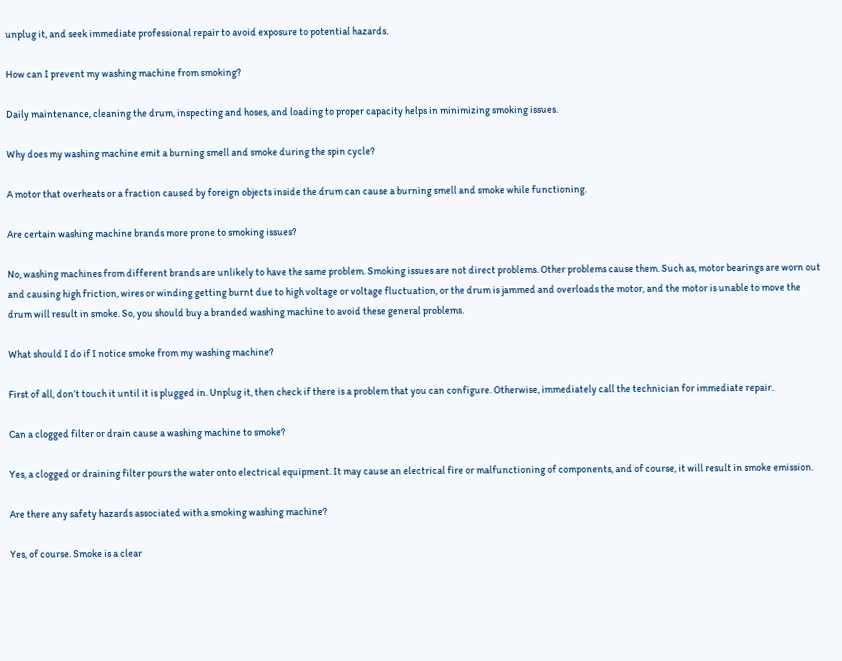unplug it, and seek immediate professional repair to avoid exposure to potential hazards.

How can I prevent my washing machine from smoking?

Daily maintenance, cleaning the drum, inspecting and hoses, and loading to proper capacity helps in minimizing smoking issues.

Why does my washing machine emit a burning smell and smoke during the spin cycle?

A motor that overheats or a fraction caused by foreign objects inside the drum can cause a burning smell and smoke while functioning.

Are certain washing machine brands more prone to smoking issues?

No, washing machines from different brands are unlikely to have the same problem. Smoking issues are not direct problems. Other problems cause them. Such as, motor bearings are worn out and causing high friction, wires or winding getting burnt due to high voltage or voltage fluctuation, or the drum is jammed and overloads the motor, and the motor is unable to move the drum will result in smoke. So, you should buy a branded washing machine to avoid these general problems.

What should I do if I notice smoke from my washing machine?

First of all, don’t touch it until it is plugged in. Unplug it, then check if there is a problem that you can configure. Otherwise, immediately call the technician for immediate repair.

Can a clogged filter or drain cause a washing machine to smoke?

Yes, a clogged or draining filter pours the water onto electrical equipment. It may cause an electrical fire or malfunctioning of components, and of course, it will result in smoke emission.

Are there any safety hazards associated with a smoking washing machine?

Yes, of course. Smoke is a clear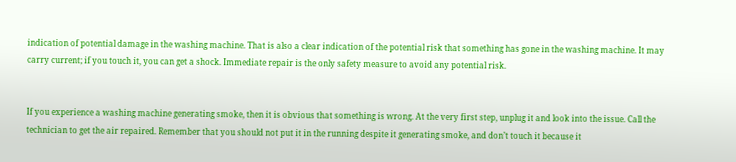indication of potential damage in the washing machine. That is also a clear indication of the potential risk that something has gone in the washing machine. It may carry current; if you touch it, you can get a shock. Immediate repair is the only safety measure to avoid any potential risk.


If you experience a washing machine generating smoke, then it is obvious that something is wrong. At the very first step, unplug it and look into the issue. Call the technician to get the air repaired. Remember that you should not put it in the running despite it generating smoke, and don’t touch it because it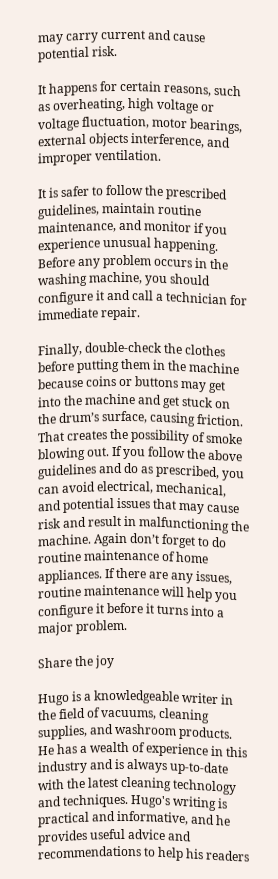may carry current and cause potential risk.

It happens for certain reasons, such as overheating, high voltage or voltage fluctuation, motor bearings, external objects interference, and improper ventilation.

It is safer to follow the prescribed guidelines, maintain routine maintenance, and monitor if you experience unusual happening. Before any problem occurs in the washing machine, you should configure it and call a technician for immediate repair.

Finally, double-check the clothes before putting them in the machine because coins or buttons may get into the machine and get stuck on the drum’s surface, causing friction. That creates the possibility of smoke blowing out. If you follow the above guidelines and do as prescribed, you can avoid electrical, mechanical, and potential issues that may cause risk and result in malfunctioning the machine. Again don’t forget to do routine maintenance of home appliances. If there are any issues, routine maintenance will help you configure it before it turns into a major problem.

Share the joy

Hugo is a knowledgeable writer in the field of vacuums, cleaning supplies, and washroom products. He has a wealth of experience in this industry and is always up-to-date with the latest cleaning technology and techniques. Hugo's writing is practical and informative, and he provides useful advice and recommendations to help his readers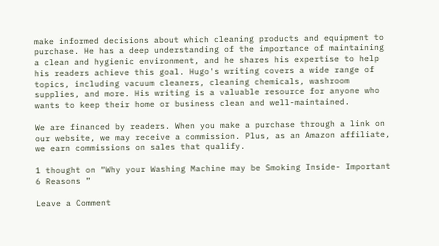make informed decisions about which cleaning products and equipment to purchase. He has a deep understanding of the importance of maintaining a clean and hygienic environment, and he shares his expertise to help his readers achieve this goal. Hugo's writing covers a wide range of topics, including vacuum cleaners, cleaning chemicals, washroom supplies, and more. His writing is a valuable resource for anyone who wants to keep their home or business clean and well-maintained.

We are financed by readers. When you make a purchase through a link on our website, we may receive a commission. Plus, as an Amazon affiliate, we earn commissions on sales that qualify.

1 thought on “Why your Washing Machine may be Smoking Inside- Important 6 Reasons ”

Leave a Comment